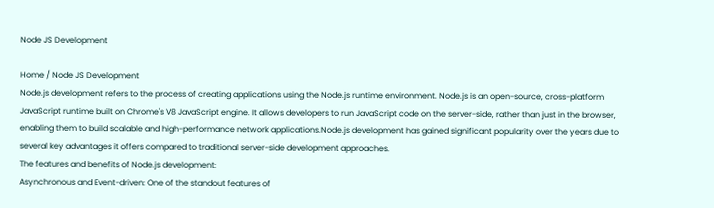Node JS Development

Home / Node JS Development
Node.js development refers to the process of creating applications using the Node.js runtime environment. Node.js is an open-source, cross-platform JavaScript runtime built on Chrome's V8 JavaScript engine. It allows developers to run JavaScript code on the server-side, rather than just in the browser, enabling them to build scalable and high-performance network applications.Node.js development has gained significant popularity over the years due to several key advantages it offers compared to traditional server-side development approaches.
The features and benefits of Node.js development:
Asynchronous and Event-driven: One of the standout features of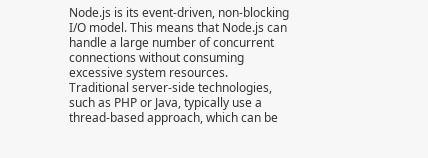Node.js is its event-driven, non-blocking I/O model. This means that Node.js can handle a large number of concurrent connections without consuming excessive system resources. Traditional server-side technologies, such as PHP or Java, typically use a thread-based approach, which can be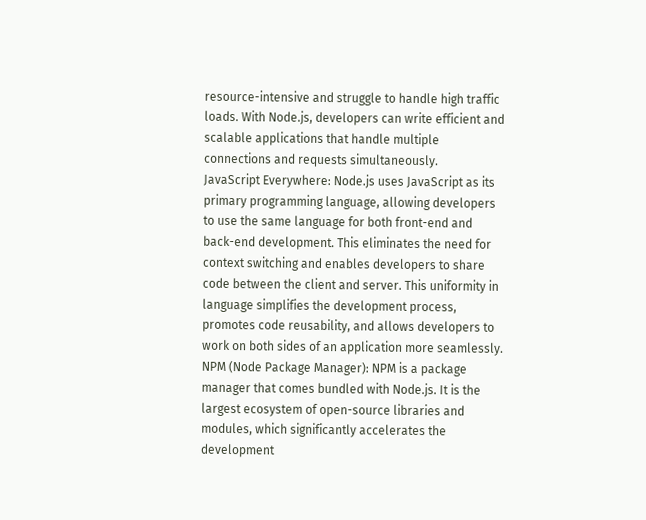resource-intensive and struggle to handle high traffic loads. With Node.js, developers can write efficient and scalable applications that handle multiple connections and requests simultaneously.
JavaScript Everywhere: Node.js uses JavaScript as its primary programming language, allowing developers to use the same language for both front-end and back-end development. This eliminates the need for context switching and enables developers to share code between the client and server. This uniformity in language simplifies the development process, promotes code reusability, and allows developers to work on both sides of an application more seamlessly.
NPM (Node Package Manager): NPM is a package manager that comes bundled with Node.js. It is the largest ecosystem of open-source libraries and modules, which significantly accelerates the development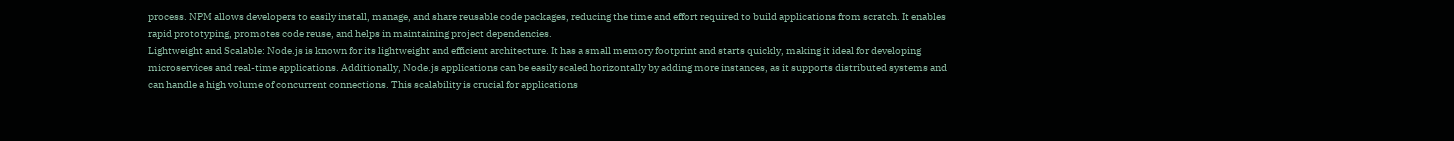process. NPM allows developers to easily install, manage, and share reusable code packages, reducing the time and effort required to build applications from scratch. It enables rapid prototyping, promotes code reuse, and helps in maintaining project dependencies.
Lightweight and Scalable: Node.js is known for its lightweight and efficient architecture. It has a small memory footprint and starts quickly, making it ideal for developing microservices and real-time applications. Additionally, Node.js applications can be easily scaled horizontally by adding more instances, as it supports distributed systems and can handle a high volume of concurrent connections. This scalability is crucial for applications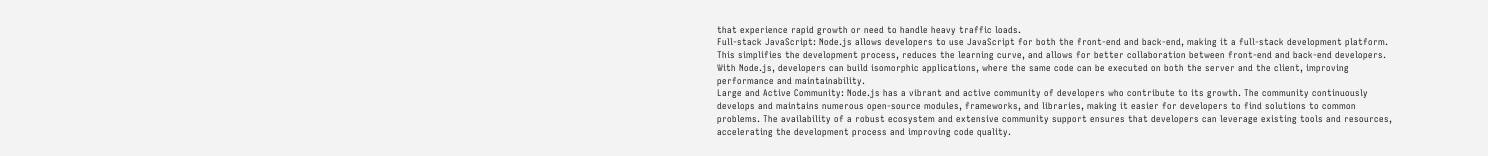that experience rapid growth or need to handle heavy traffic loads.
Full-stack JavaScript: Node.js allows developers to use JavaScript for both the front-end and back-end, making it a full-stack development platform. This simplifies the development process, reduces the learning curve, and allows for better collaboration between front-end and back-end developers. With Node.js, developers can build isomorphic applications, where the same code can be executed on both the server and the client, improving performance and maintainability.
Large and Active Community: Node.js has a vibrant and active community of developers who contribute to its growth. The community continuously develops and maintains numerous open-source modules, frameworks, and libraries, making it easier for developers to find solutions to common problems. The availability of a robust ecosystem and extensive community support ensures that developers can leverage existing tools and resources, accelerating the development process and improving code quality.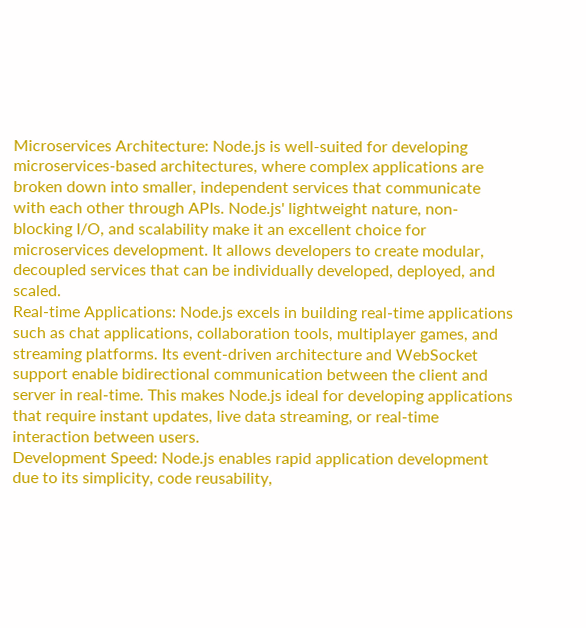Microservices Architecture: Node.js is well-suited for developing microservices-based architectures, where complex applications are broken down into smaller, independent services that communicate with each other through APIs. Node.js' lightweight nature, non-blocking I/O, and scalability make it an excellent choice for microservices development. It allows developers to create modular, decoupled services that can be individually developed, deployed, and scaled.
Real-time Applications: Node.js excels in building real-time applications such as chat applications, collaboration tools, multiplayer games, and streaming platforms. Its event-driven architecture and WebSocket support enable bidirectional communication between the client and server in real-time. This makes Node.js ideal for developing applications that require instant updates, live data streaming, or real-time interaction between users.
Development Speed: Node.js enables rapid application development due to its simplicity, code reusability,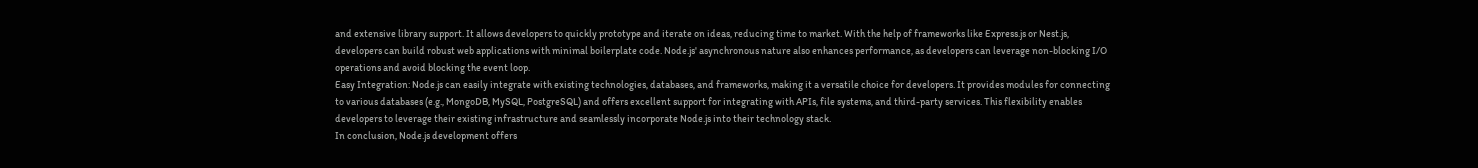and extensive library support. It allows developers to quickly prototype and iterate on ideas, reducing time to market. With the help of frameworks like Express.js or Nest.js, developers can build robust web applications with minimal boilerplate code. Node.js' asynchronous nature also enhances performance, as developers can leverage non-blocking I/O operations and avoid blocking the event loop.
Easy Integration: Node.js can easily integrate with existing technologies, databases, and frameworks, making it a versatile choice for developers. It provides modules for connecting to various databases (e.g., MongoDB, MySQL, PostgreSQL) and offers excellent support for integrating with APIs, file systems, and third-party services. This flexibility enables developers to leverage their existing infrastructure and seamlessly incorporate Node.js into their technology stack.
In conclusion, Node.js development offers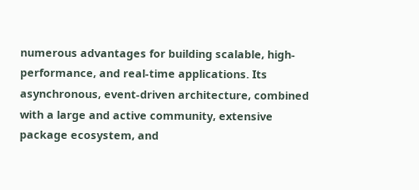numerous advantages for building scalable, high-performance, and real-time applications. Its asynchronous, event-driven architecture, combined with a large and active community, extensive package ecosystem, and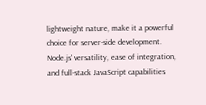lightweight nature, make it a powerful choice for server-side development. Node.js' versatility, ease of integration, and full-stack JavaScript capabilities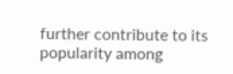further contribute to its popularity among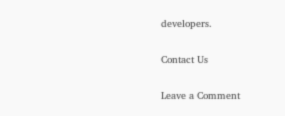developers.

Contact Us

Leave a Comment